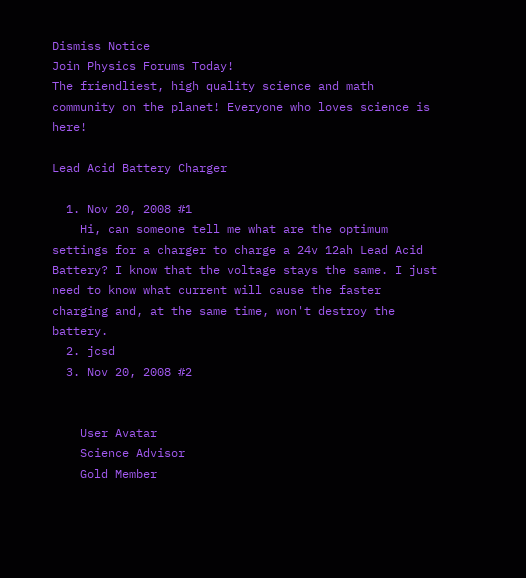Dismiss Notice
Join Physics Forums Today!
The friendliest, high quality science and math community on the planet! Everyone who loves science is here!

Lead Acid Battery Charger

  1. Nov 20, 2008 #1
    Hi, can someone tell me what are the optimum settings for a charger to charge a 24v 12ah Lead Acid Battery? I know that the voltage stays the same. I just need to know what current will cause the faster charging and, at the same time, won't destroy the battery.
  2. jcsd
  3. Nov 20, 2008 #2


    User Avatar
    Science Advisor
    Gold Member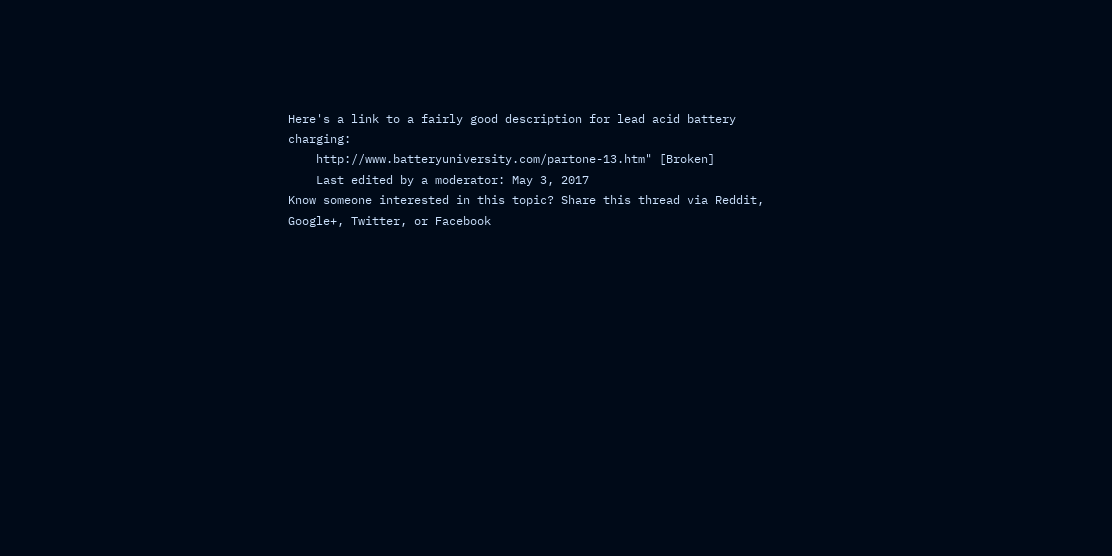Here's a link to a fairly good description for lead acid battery charging:
    http://www.batteryuniversity.com/partone-13.htm" [Broken]
    Last edited by a moderator: May 3, 2017
Know someone interested in this topic? Share this thread via Reddit, Google+, Twitter, or Facebook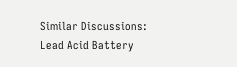Similar Discussions: Lead Acid Battery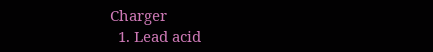Charger
  1. Lead acid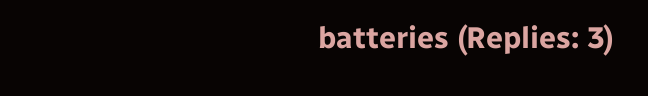batteries (Replies: 3)